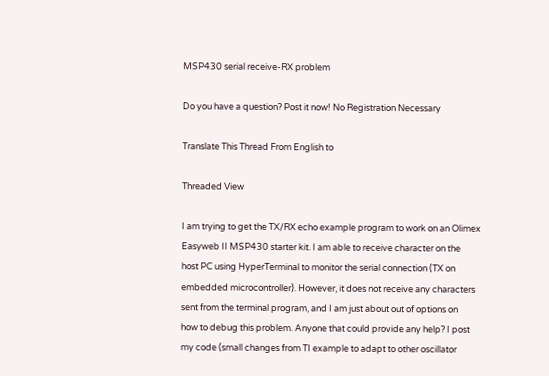MSP430 serial receive-RX problem

Do you have a question? Post it now! No Registration Necessary

Translate This Thread From English to

Threaded View

I am trying to get the TX/RX echo example program to work on an Olimex
Easyweb II MSP430 starter kit. I am able to receive character on the
host PC using HyperTerminal to monitor the serial connection (TX on
embedded microcontroller). However, it does not receive any characters
sent from the terminal program, and I am just about out of options on
how to debug this problem. Anyone that could provide any help? I post
my code (small changes from TI example to adapt to other oscillator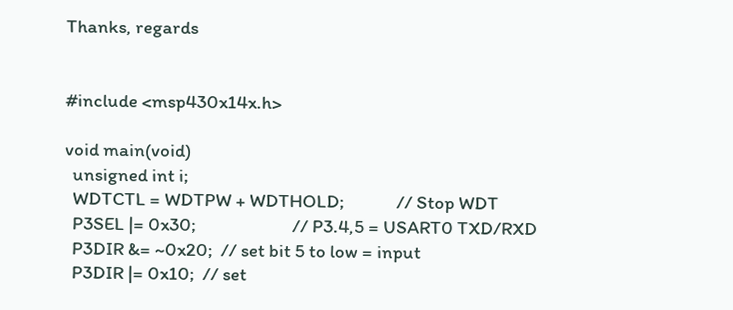Thanks, regards


#include <msp430x14x.h>

void main(void)
  unsigned int i;
  WDTCTL = WDTPW + WDTHOLD;             // Stop WDT
  P3SEL |= 0x30;                        // P3.4,5 = USART0 TXD/RXD
  P3DIR &= ~0x20;  // set bit 5 to low = input
  P3DIR |= 0x10;  // set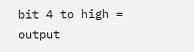bit 4 to high = output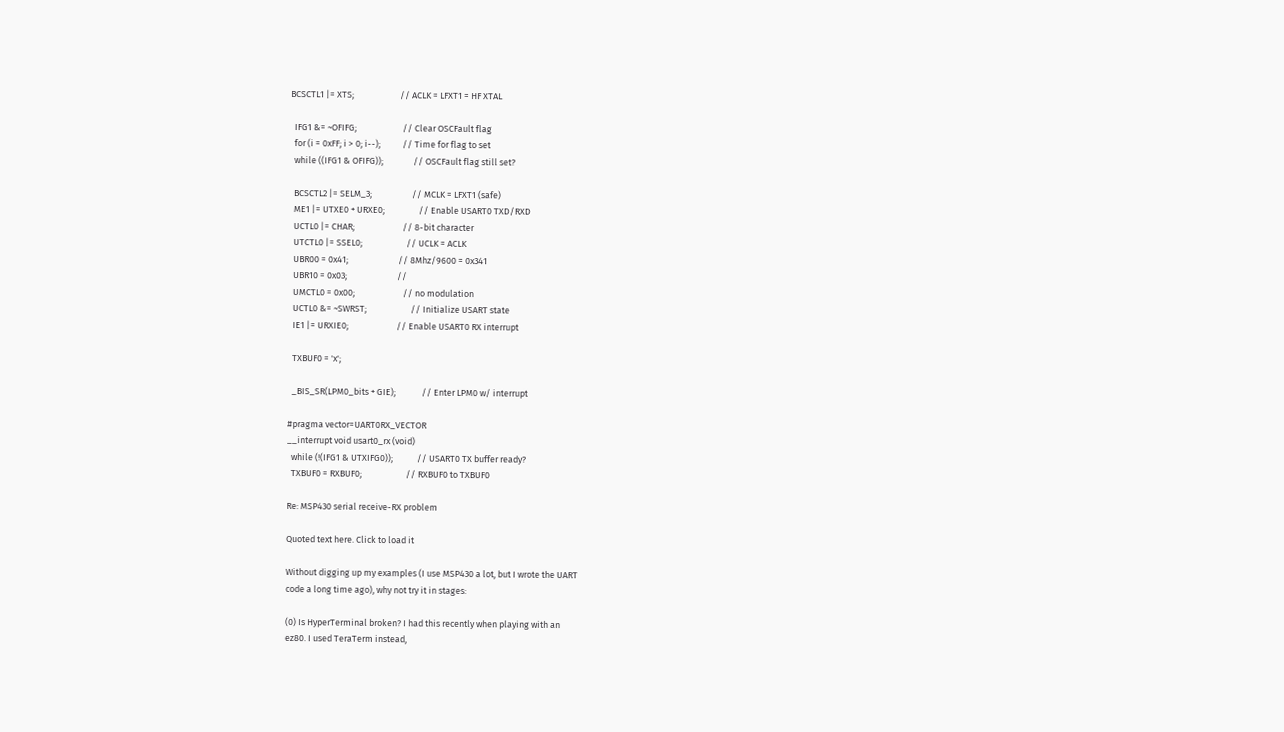BCSCTL1 |= XTS;                       // ACLK = LFXT1 = HF XTAL

  IFG1 &= ~OFIFG;                       // Clear OSCFault flag
  for (i = 0xFF; i > 0; i--);           // Time for flag to set
  while ((IFG1 & OFIFG));               // OSCFault flag still set?

  BCSCTL2 |= SELM_3;                    // MCLK = LFXT1 (safe)
  ME1 |= UTXE0 + URXE0;                 // Enable USART0 TXD/RXD
  UCTL0 |= CHAR;                        // 8-bit character
  UTCTL0 |= SSEL0;                      // UCLK = ACLK
  UBR00 = 0x41;                         // 8Mhz/9600 = 0x341
  UBR10 = 0x03;                         //
  UMCTL0 = 0x00;                        // no modulation
  UCTL0 &= ~SWRST;                      // Initialize USART state
  IE1 |= URXIE0;                        // Enable USART0 RX interrupt

  TXBUF0 = 'x';

  _BIS_SR(LPM0_bits + GIE);             // Enter LPM0 w/ interrupt

#pragma vector=UART0RX_VECTOR
__interrupt void usart0_rx (void)
  while (!(IFG1 & UTXIFG0));            // USART0 TX buffer ready?
  TXBUF0 = RXBUF0;                      // RXBUF0 to TXBUF0

Re: MSP430 serial receive-RX problem

Quoted text here. Click to load it

Without digging up my examples (I use MSP430 a lot, but I wrote the UART
code a long time ago), why not try it in stages:

(0) Is HyperTerminal broken? I had this recently when playing with an
ez80. I used TeraTerm instead,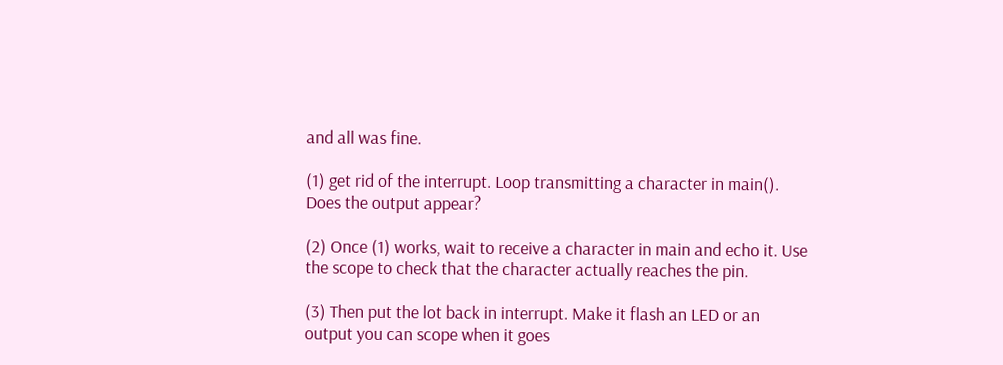and all was fine.

(1) get rid of the interrupt. Loop transmitting a character in main().
Does the output appear?

(2) Once (1) works, wait to receive a character in main and echo it. Use
the scope to check that the character actually reaches the pin.

(3) Then put the lot back in interrupt. Make it flash an LED or an
output you can scope when it goes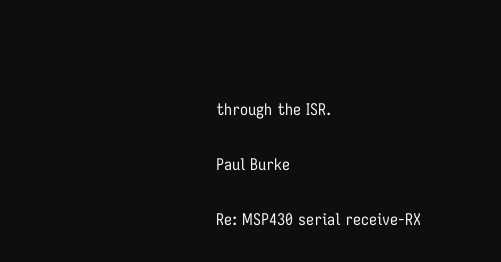through the ISR.

Paul Burke

Re: MSP430 serial receive-RX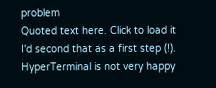problem
Quoted text here. Click to load it
I'd second that as a first step (!). HyperTerminal is not very happy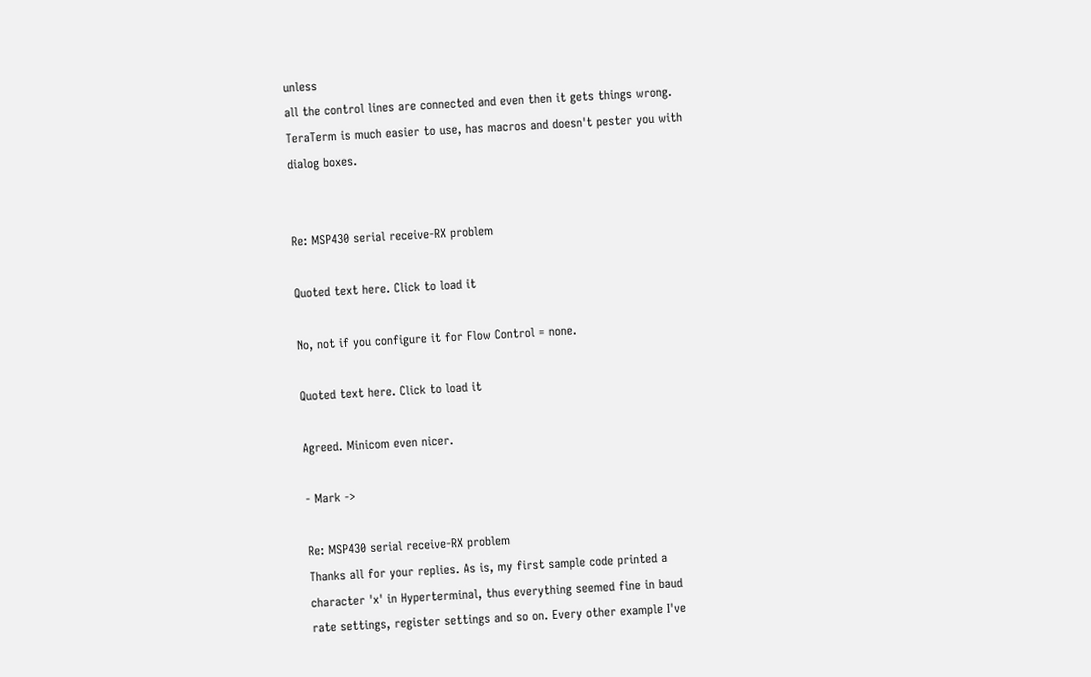unless
all the control lines are connected and even then it gets things wrong.
TeraTerm is much easier to use, has macros and doesn't pester you with
dialog boxes.


Re: MSP430 serial receive-RX problem

Quoted text here. Click to load it

No, not if you configure it for Flow Control = none.

Quoted text here. Click to load it

Agreed. Minicom even nicer.

- Mark ->

Re: MSP430 serial receive-RX problem
Thanks all for your replies. As is, my first sample code printed a
character 'x' in Hyperterminal, thus everything seemed fine in baud
rate settings, register settings and so on. Every other example I've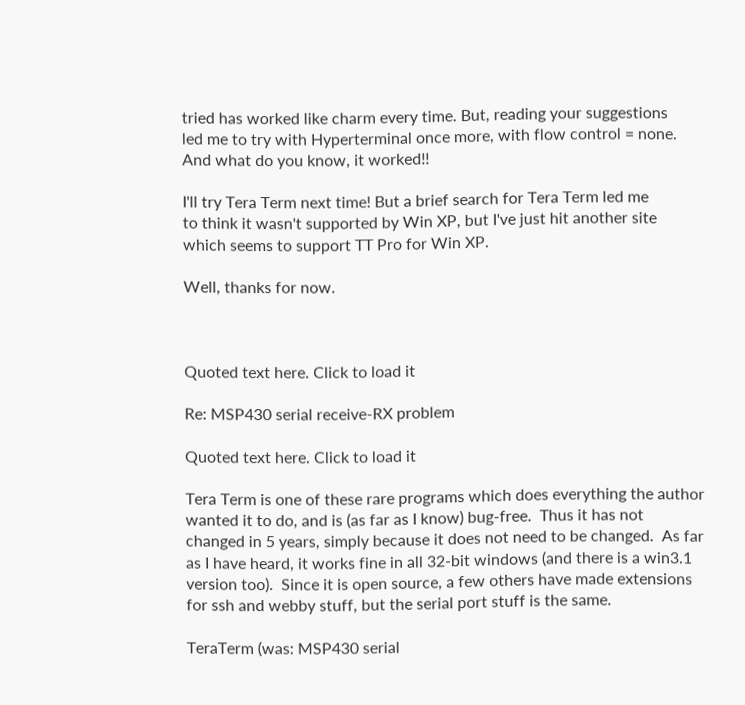tried has worked like charm every time. But, reading your suggestions
led me to try with Hyperterminal once more, with flow control = none.
And what do you know, it worked!!

I'll try Tera Term next time! But a brief search for Tera Term led me
to think it wasn't supported by Win XP, but I've just hit another site
which seems to support TT Pro for Win XP.

Well, thanks for now.



Quoted text here. Click to load it

Re: MSP430 serial receive-RX problem

Quoted text here. Click to load it

Tera Term is one of these rare programs which does everything the author
wanted it to do, and is (as far as I know) bug-free.  Thus it has not
changed in 5 years, simply because it does not need to be changed.  As far
as I have heard, it works fine in all 32-bit windows (and there is a win3.1
version too).  Since it is open source, a few others have made extensions
for ssh and webby stuff, but the serial port stuff is the same.

TeraTerm (was: MSP430 serial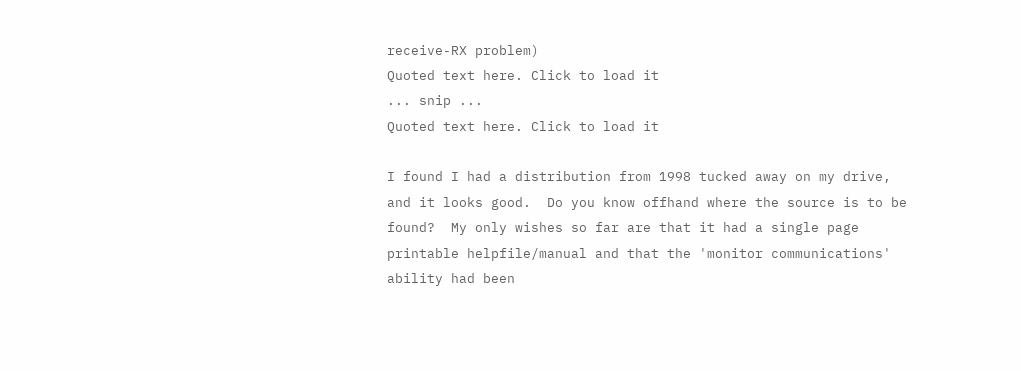receive-RX problem)
Quoted text here. Click to load it
... snip ...
Quoted text here. Click to load it

I found I had a distribution from 1998 tucked away on my drive,
and it looks good.  Do you know offhand where the source is to be
found?  My only wishes so far are that it had a single page
printable helpfile/manual and that the 'monitor communications'
ability had been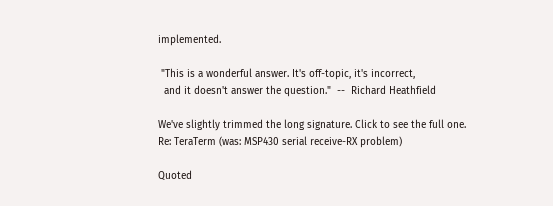implemented.

 "This is a wonderful answer. It's off-topic, it's incorrect,
  and it doesn't answer the question."  --  Richard Heathfield

We've slightly trimmed the long signature. Click to see the full one.
Re: TeraTerm (was: MSP430 serial receive-RX problem)

Quoted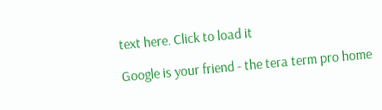text here. Click to load it

Google is your friend - the tera term pro home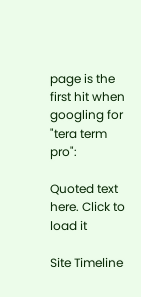page is the first hit when
googling for "tera term pro":

Quoted text here. Click to load it

Site Timeline